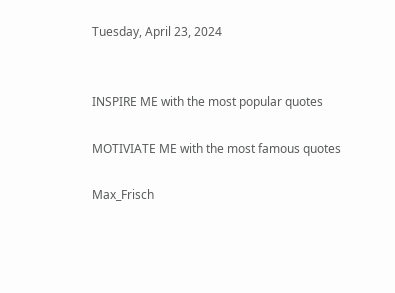Tuesday, April 23, 2024


INSPIRE ME with the most popular quotes

MOTIVIATE ME with the most famous quotes

Max_Frisch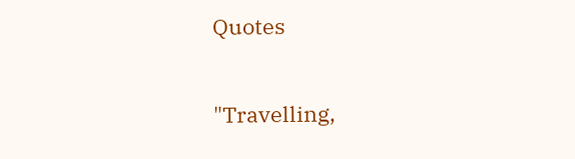Quotes

"Travelling,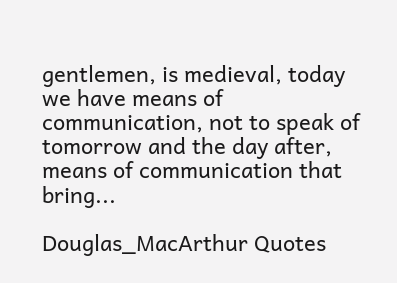gentlemen, is medieval, today we have means of communication, not to speak of tomorrow and the day after, means of communication that bring...

Douglas_MacArthur Quotes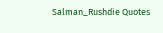Salman_Rushdie Quotes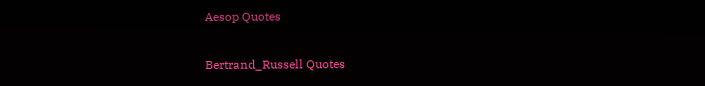Aesop Quotes

Bertrand_Russell Quotes